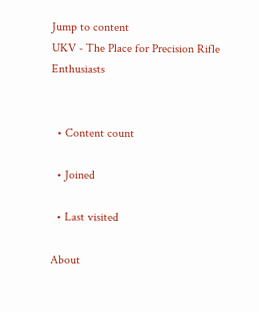Jump to content
UKV - The Place for Precision Rifle Enthusiasts


  • Content count

  • Joined

  • Last visited

About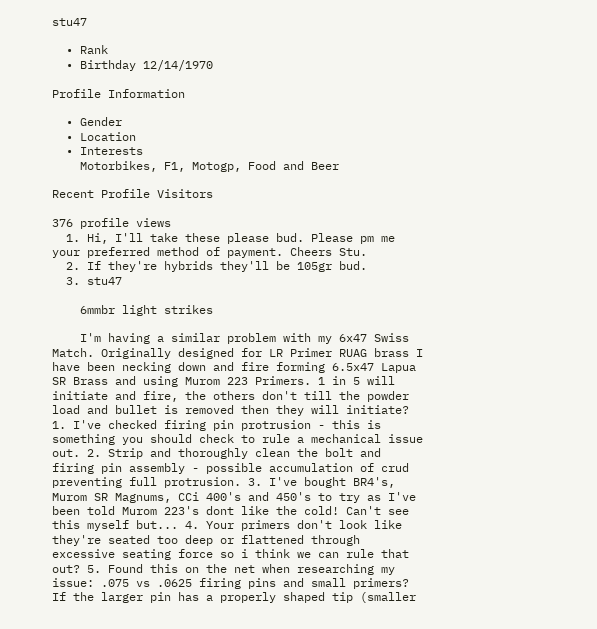stu47

  • Rank
  • Birthday 12/14/1970

Profile Information

  • Gender
  • Location
  • Interests
    Motorbikes, F1, Motogp, Food and Beer

Recent Profile Visitors

376 profile views
  1. Hi, I'll take these please bud. Please pm me your preferred method of payment. Cheers Stu.
  2. If they're hybrids they'll be 105gr bud.
  3. stu47

    6mmbr light strikes

    I'm having a similar problem with my 6x47 Swiss Match. Originally designed for LR Primer RUAG brass I have been necking down and fire forming 6.5x47 Lapua SR Brass and using Murom 223 Primers. 1 in 5 will initiate and fire, the others don't till the powder load and bullet is removed then they will initiate? 1. I've checked firing pin protrusion - this is something you should check to rule a mechanical issue out. 2. Strip and thoroughly clean the bolt and firing pin assembly - possible accumulation of crud preventing full protrusion. 3. I've bought BR4's, Murom SR Magnums, CCi 400's and 450's to try as I've been told Murom 223's dont like the cold! Can't see this myself but... 4. Your primers don't look like they're seated too deep or flattened through excessive seating force so i think we can rule that out? 5. Found this on the net when researching my issue: .075 vs .0625 firing pins and small primers? If the larger pin has a properly shaped tip (smaller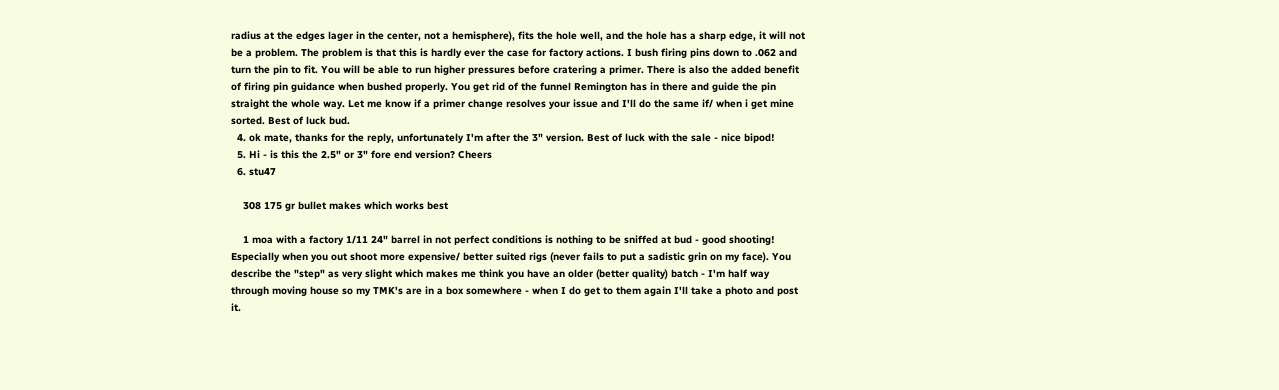radius at the edges lager in the center, not a hemisphere), fits the hole well, and the hole has a sharp edge, it will not be a problem. The problem is that this is hardly ever the case for factory actions. I bush firing pins down to .062 and turn the pin to fit. You will be able to run higher pressures before cratering a primer. There is also the added benefit of firing pin guidance when bushed properly. You get rid of the funnel Remington has in there and guide the pin straight the whole way. Let me know if a primer change resolves your issue and I'll do the same if/ when i get mine sorted. Best of luck bud.
  4. ok mate, thanks for the reply, unfortunately I'm after the 3" version. Best of luck with the sale - nice bipod!
  5. Hi - is this the 2.5" or 3" fore end version? Cheers
  6. stu47

    308 175 gr bullet makes which works best

    1 moa with a factory 1/11 24" barrel in not perfect conditions is nothing to be sniffed at bud - good shooting! Especially when you out shoot more expensive/ better suited rigs (never fails to put a sadistic grin on my face). You describe the "step" as very slight which makes me think you have an older (better quality) batch - I'm half way through moving house so my TMK's are in a box somewhere - when I do get to them again I'll take a photo and post it.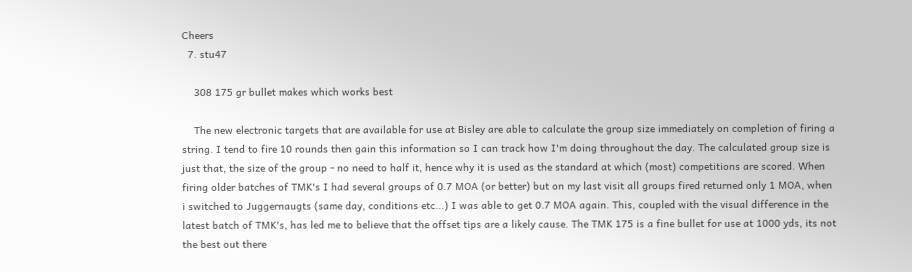Cheers
  7. stu47

    308 175 gr bullet makes which works best

    The new electronic targets that are available for use at Bisley are able to calculate the group size immediately on completion of firing a string. I tend to fire 10 rounds then gain this information so I can track how I'm doing throughout the day. The calculated group size is just that, the size of the group - no need to half it, hence why it is used as the standard at which (most) competitions are scored. When firing older batches of TMK's I had several groups of 0.7 MOA (or better) but on my last visit all groups fired returned only 1 MOA, when i switched to Juggernaugts (same day, conditions etc...) I was able to get 0.7 MOA again. This, coupled with the visual difference in the latest batch of TMK's, has led me to believe that the offset tips are a likely cause. The TMK 175 is a fine bullet for use at 1000 yds, its not the best out there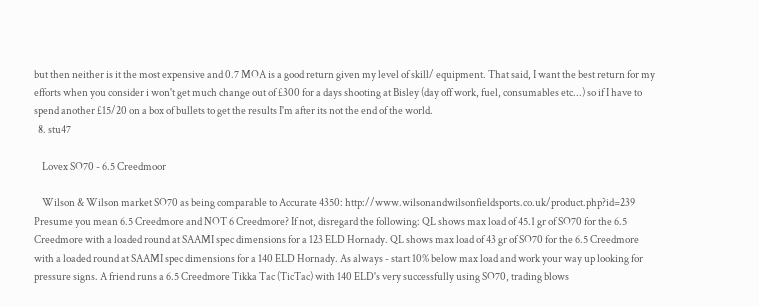but then neither is it the most expensive and 0.7 MOA is a good return given my level of skill/ equipment. That said, I want the best return for my efforts when you consider i won't get much change out of £300 for a days shooting at Bisley (day off work, fuel, consumables etc...) so if I have to spend another £15/20 on a box of bullets to get the results I'm after its not the end of the world.
  8. stu47

    Lovex SO70 - 6.5 Creedmoor

    Wilson & Wilson market SO70 as being comparable to Accurate 4350: http://www.wilsonandwilsonfieldsports.co.uk/product.php?id=239 Presume you mean 6.5 Creedmore and NOT 6 Creedmore? If not, disregard the following: QL shows max load of 45.1 gr of SO70 for the 6.5 Creedmore with a loaded round at SAAMI spec dimensions for a 123 ELD Hornady. QL shows max load of 43 gr of SO70 for the 6.5 Creedmore with a loaded round at SAAMI spec dimensions for a 140 ELD Hornady. As always - start 10% below max load and work your way up looking for pressure signs. A friend runs a 6.5 Creedmore Tikka Tac (TicTac) with 140 ELD's very successfully using SO70, trading blows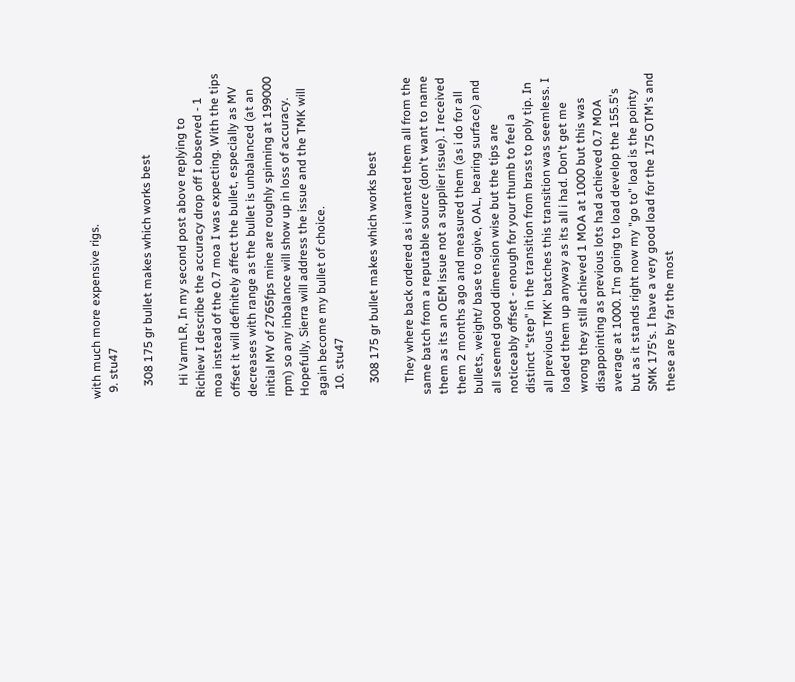with much more expensive rigs.
  9. stu47

    308 175 gr bullet makes which works best

    Hi VarmLR, In my second post above replying to Richiew I describe the accuracy drop off I observed - 1 moa instead of the 0.7 moa I was expecting. With the tips offset it will definitely affect the bullet, especially as MV decreases with range as the bullet is unbalanced (at an initial MV of 2765fps mine are roughly spinning at 199000 rpm) so any inbalance will show up in loss of accuracy. Hopefully, Sierra will address the issue and the TMK will again become my bullet of choice.
  10. stu47

    308 175 gr bullet makes which works best

    They where back ordered as i wanted them all from the same batch from a reputable source (don't want to name them as its an OEM issue not a supplier issue). I received them 2 months ago and measured them (as i do for all bullets, weight/ base to ogive, OAL, bearing surface) and all seemed good dimension wise but the tips are noticeably offset - enough for your thumb to feel a distinct "step" in the transition from brass to poly tip. In all previous TMK' batches this transition was seemless. I loaded them up anyway as its all i had. Don't get me wrong they still achieved 1 MOA at 1000 but this was disappointing as previous lots had achieved 0.7 MOA average at 1000. I'm going to load develop the 155.5's but as it stands right now my "go to" load is the pointy SMK 175's. I have a very good load for the 175 OTM's and these are by far the most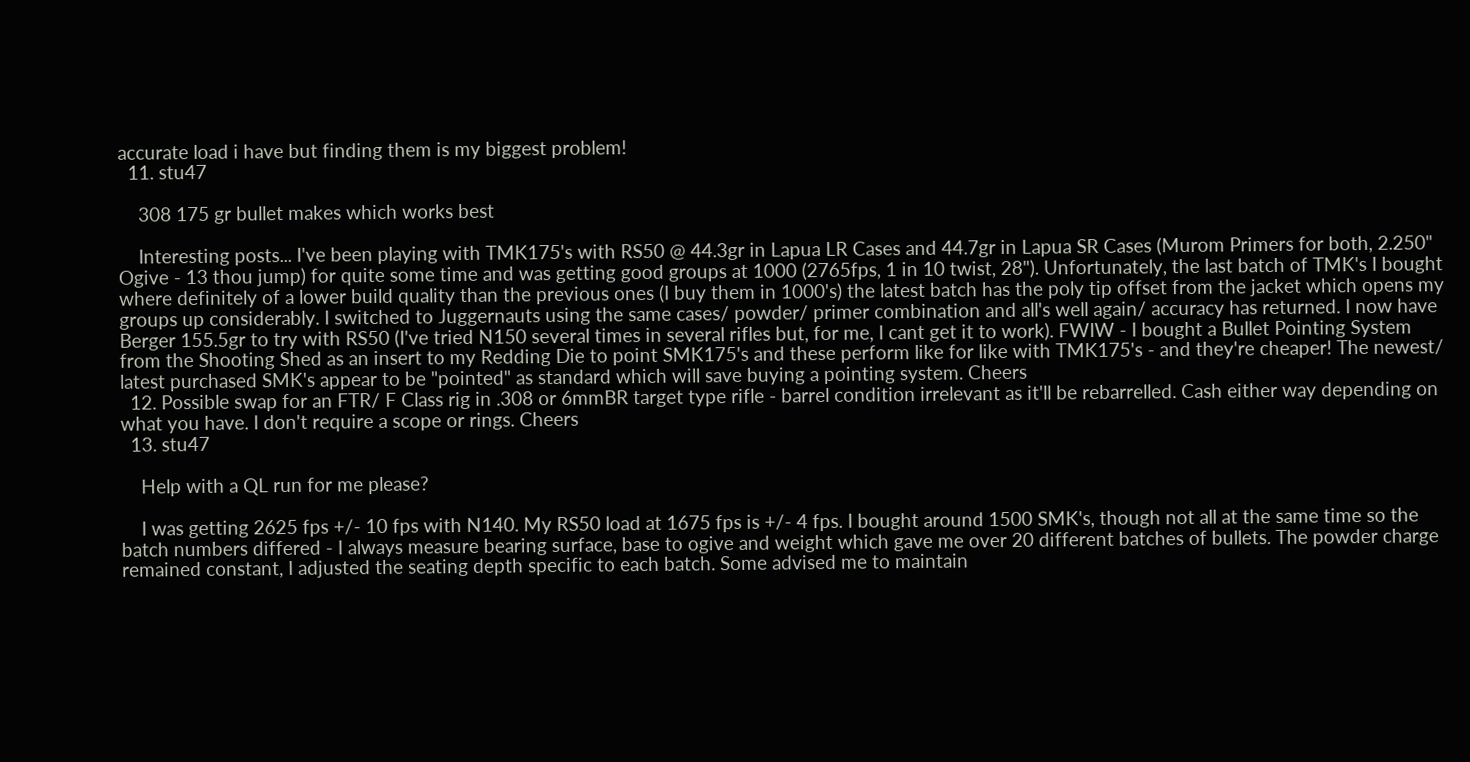accurate load i have but finding them is my biggest problem!
  11. stu47

    308 175 gr bullet makes which works best

    Interesting posts... I've been playing with TMK175's with RS50 @ 44.3gr in Lapua LR Cases and 44.7gr in Lapua SR Cases (Murom Primers for both, 2.250" Ogive - 13 thou jump) for quite some time and was getting good groups at 1000 (2765fps, 1 in 10 twist, 28"). Unfortunately, the last batch of TMK's I bought where definitely of a lower build quality than the previous ones (I buy them in 1000's) the latest batch has the poly tip offset from the jacket which opens my groups up considerably. I switched to Juggernauts using the same cases/ powder/ primer combination and all's well again/ accuracy has returned. I now have Berger 155.5gr to try with RS50 (I've tried N150 several times in several rifles but, for me, I cant get it to work). FWIW - I bought a Bullet Pointing System from the Shooting Shed as an insert to my Redding Die to point SMK175's and these perform like for like with TMK175's - and they're cheaper! The newest/ latest purchased SMK's appear to be "pointed" as standard which will save buying a pointing system. Cheers
  12. Possible swap for an FTR/ F Class rig in .308 or 6mmBR target type rifle - barrel condition irrelevant as it'll be rebarrelled. Cash either way depending on what you have. I don't require a scope or rings. Cheers
  13. stu47

    Help with a QL run for me please?

    I was getting 2625 fps +/- 10 fps with N140. My RS50 load at 1675 fps is +/- 4 fps. I bought around 1500 SMK's, though not all at the same time so the batch numbers differed - I always measure bearing surface, base to ogive and weight which gave me over 20 different batches of bullets. The powder charge remained constant, I adjusted the seating depth specific to each batch. Some advised me to maintain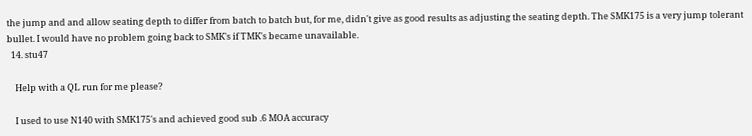the jump and and allow seating depth to differ from batch to batch but, for me, didn't give as good results as adjusting the seating depth. The SMK175 is a very jump tolerant bullet. I would have no problem going back to SMK's if TMK's became unavailable.
  14. stu47

    Help with a QL run for me please?

    I used to use N140 with SMK175's and achieved good sub .6 MOA accuracy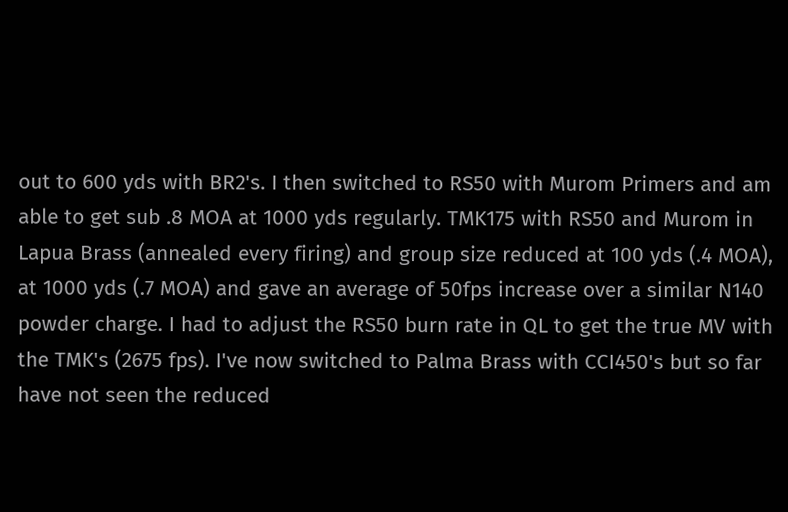out to 600 yds with BR2's. I then switched to RS50 with Murom Primers and am able to get sub .8 MOA at 1000 yds regularly. TMK175 with RS50 and Murom in Lapua Brass (annealed every firing) and group size reduced at 100 yds (.4 MOA), at 1000 yds (.7 MOA) and gave an average of 50fps increase over a similar N140 powder charge. I had to adjust the RS50 burn rate in QL to get the true MV with the TMK's (2675 fps). I've now switched to Palma Brass with CCI450's but so far have not seen the reduced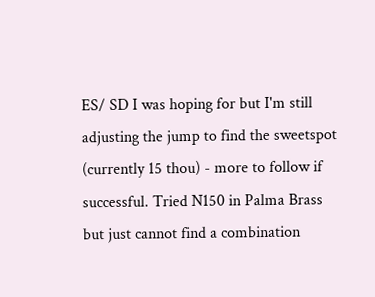ES/ SD I was hoping for but I'm still adjusting the jump to find the sweetspot (currently 15 thou) - more to follow if successful. Tried N150 in Palma Brass but just cannot find a combination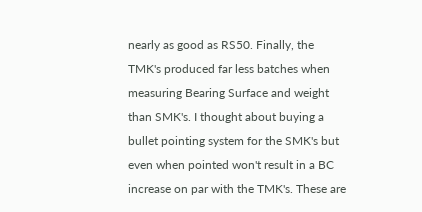nearly as good as RS50. Finally, the TMK's produced far less batches when measuring Bearing Surface and weight than SMK's. I thought about buying a bullet pointing system for the SMK's but even when pointed won't result in a BC increase on par with the TMK's. These are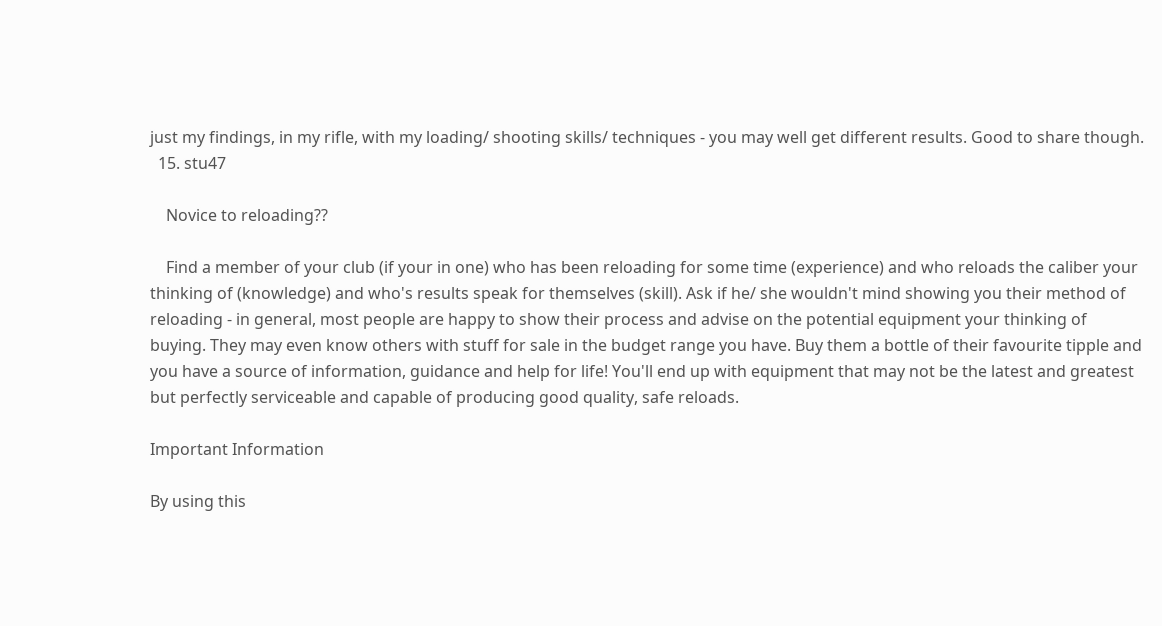just my findings, in my rifle, with my loading/ shooting skills/ techniques - you may well get different results. Good to share though.
  15. stu47

    Novice to reloading??

    Find a member of your club (if your in one) who has been reloading for some time (experience) and who reloads the caliber your thinking of (knowledge) and who's results speak for themselves (skill). Ask if he/ she wouldn't mind showing you their method of reloading - in general, most people are happy to show their process and advise on the potential equipment your thinking of buying. They may even know others with stuff for sale in the budget range you have. Buy them a bottle of their favourite tipple and you have a source of information, guidance and help for life! You'll end up with equipment that may not be the latest and greatest but perfectly serviceable and capable of producing good quality, safe reloads.

Important Information

By using this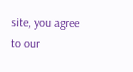site, you agree to our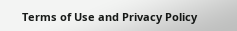Terms of Use and Privacy Policy